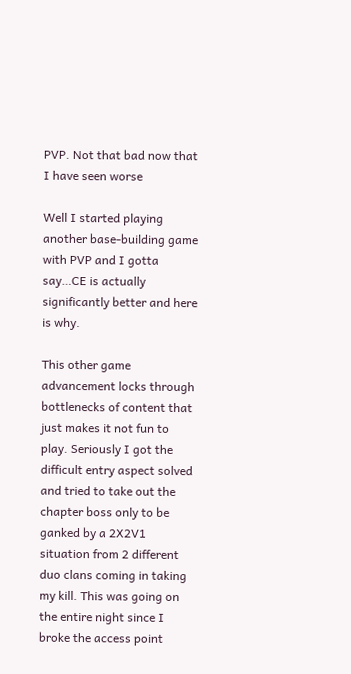PVP. Not that bad now that I have seen worse

Well I started playing another base-building game with PVP and I gotta say…CE is actually significantly better and here is why.

This other game advancement locks through bottlenecks of content that just makes it not fun to play. Seriously I got the difficult entry aspect solved and tried to take out the chapter boss only to be ganked by a 2X2V1 situation from 2 different duo clans coming in taking my kill. This was going on the entire night since I broke the access point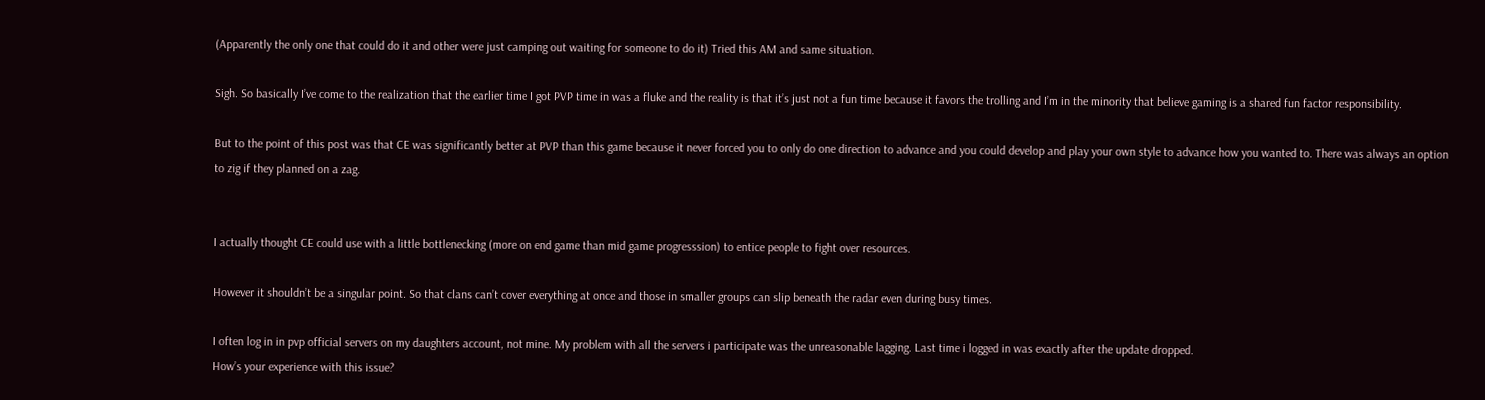(Apparently the only one that could do it and other were just camping out waiting for someone to do it) Tried this AM and same situation.

Sigh. So basically I’ve come to the realization that the earlier time I got PVP time in was a fluke and the reality is that it’s just not a fun time because it favors the trolling and I’m in the minority that believe gaming is a shared fun factor responsibility.

But to the point of this post was that CE was significantly better at PVP than this game because it never forced you to only do one direction to advance and you could develop and play your own style to advance how you wanted to. There was always an option to zig if they planned on a zag.


I actually thought CE could use with a little bottlenecking (more on end game than mid game progresssion) to entice people to fight over resources.

However it shouldn’t be a singular point. So that clans can’t cover everything at once and those in smaller groups can slip beneath the radar even during busy times.

I often log in in pvp official servers on my daughters account, not mine. My problem with all the servers i participate was the unreasonable lagging. Last time i logged in was exactly after the update dropped.
How’s your experience with this issue?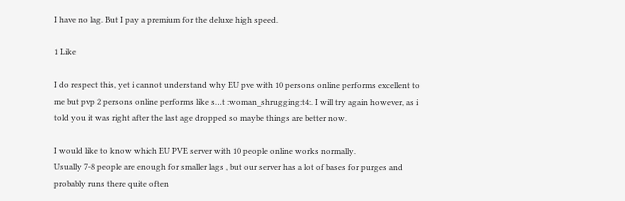I have no lag. But I pay a premium for the deluxe high speed.

1 Like

I do respect this, yet i cannot understand why EU pve with 10 persons online performs excellent to me but pvp 2 persons online performs like s…t :woman_shrugging:t4:. I will try again however, as i told you it was right after the last age dropped so maybe things are better now.

I would like to know which EU PVE server with 10 people online works normally.
Usually 7-8 people are enough for smaller lags , but our server has a lot of bases for purges and probably runs there quite often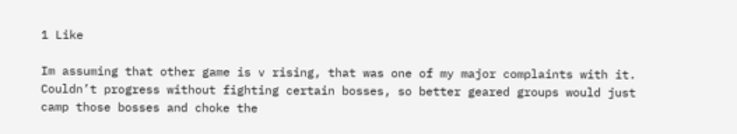1 Like

Im assuming that other game is v rising, that was one of my major complaints with it. Couldn’t progress without fighting certain bosses, so better geared groups would just camp those bosses and choke the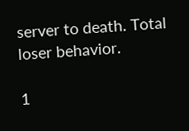server to death. Total loser behavior.

1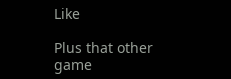Like

Plus that other game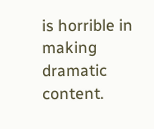is horrible in making dramatic content.